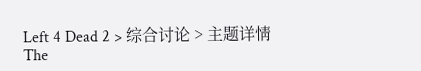Left 4 Dead 2 > 综合讨论 > 主题详情
The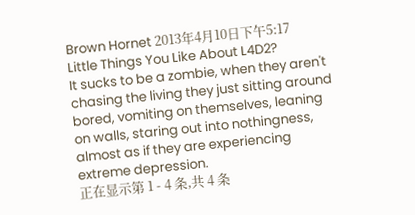Brown Hornet 2013年4月10日下午5:17
Little Things You Like About L4D2?
It sucks to be a zombie, when they aren't chasing the living they just sitting around bored, vomiting on themselves, leaning on walls, staring out into nothingness, almost as if they are experiencing extreme depression.
正在显示第 1 - 4 条,共 4 条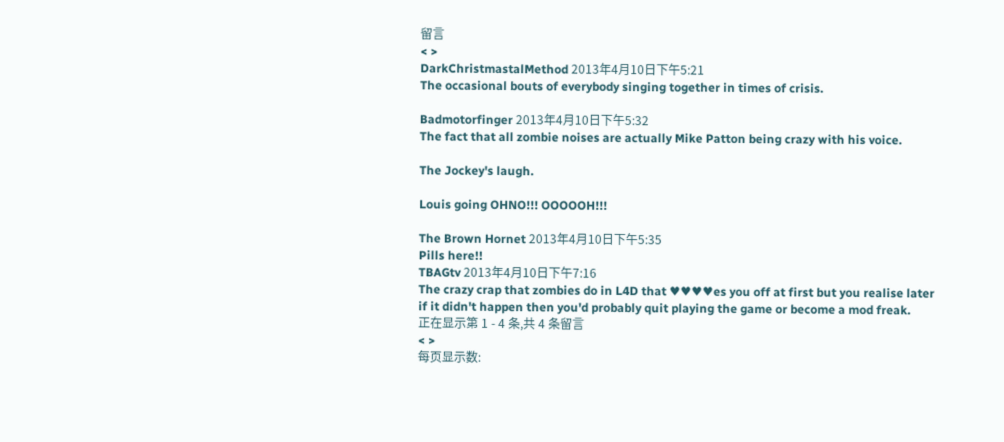留言
< >
DarkChristmastalMethod 2013年4月10日下午5:21
The occasional bouts of everybody singing together in times of crisis.

Badmotorfinger 2013年4月10日下午5:32
The fact that all zombie noises are actually Mike Patton being crazy with his voice.

The Jockey's laugh.

Louis going OHNO!!! OOOOOH!!!

The Brown Hornet 2013年4月10日下午5:35
Pills here!!
TBAGtv 2013年4月10日下午7:16
The crazy crap that zombies do in L4D that ♥♥♥♥es you off at first but you realise later if it didn't happen then you'd probably quit playing the game or become a mod freak.
正在显示第 1 - 4 条,共 4 条留言
< >
每页显示数: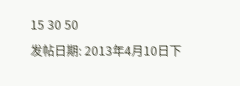15 30 50
发帖日期: 2013年4月10日下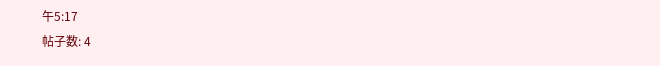午5:17
帖子数: 4